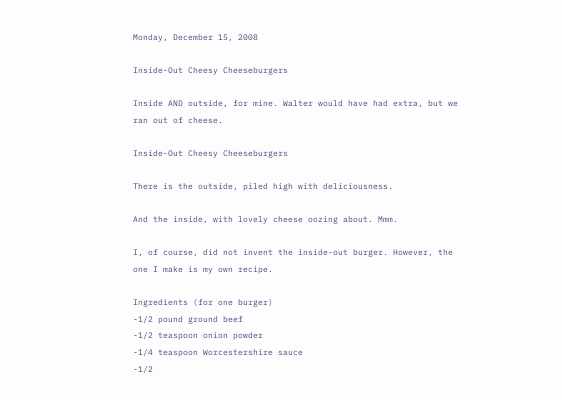Monday, December 15, 2008

Inside-Out Cheesy Cheeseburgers

Inside AND outside, for mine. Walter would have had extra, but we ran out of cheese.

Inside-Out Cheesy Cheeseburgers

There is the outside, piled high with deliciousness.

And the inside, with lovely cheese oozing about. Mmm.

I, of course, did not invent the inside-out burger. However, the one I make is my own recipe.

Ingredients (for one burger)
-1/2 pound ground beef
-1/2 teaspoon onion powder
-1/4 teaspoon Worcestershire sauce
-1/2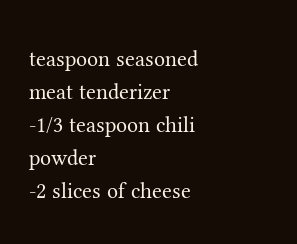teaspoon seasoned meat tenderizer
-1/3 teaspoon chili powder
-2 slices of cheese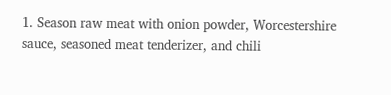1. Season raw meat with onion powder, Worcestershire sauce, seasoned meat tenderizer, and chili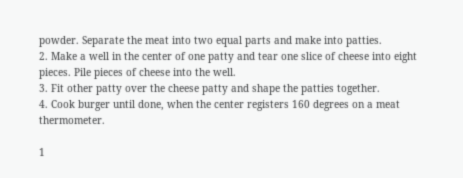powder. Separate the meat into two equal parts and make into patties.
2. Make a well in the center of one patty and tear one slice of cheese into eight pieces. Pile pieces of cheese into the well.
3. Fit other patty over the cheese patty and shape the patties together.
4. Cook burger until done, when the center registers 160 degrees on a meat thermometer.

1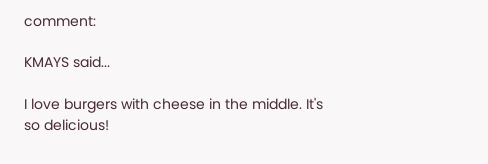comment:

KMAYS said...

I love burgers with cheese in the middle. It's so delicious!